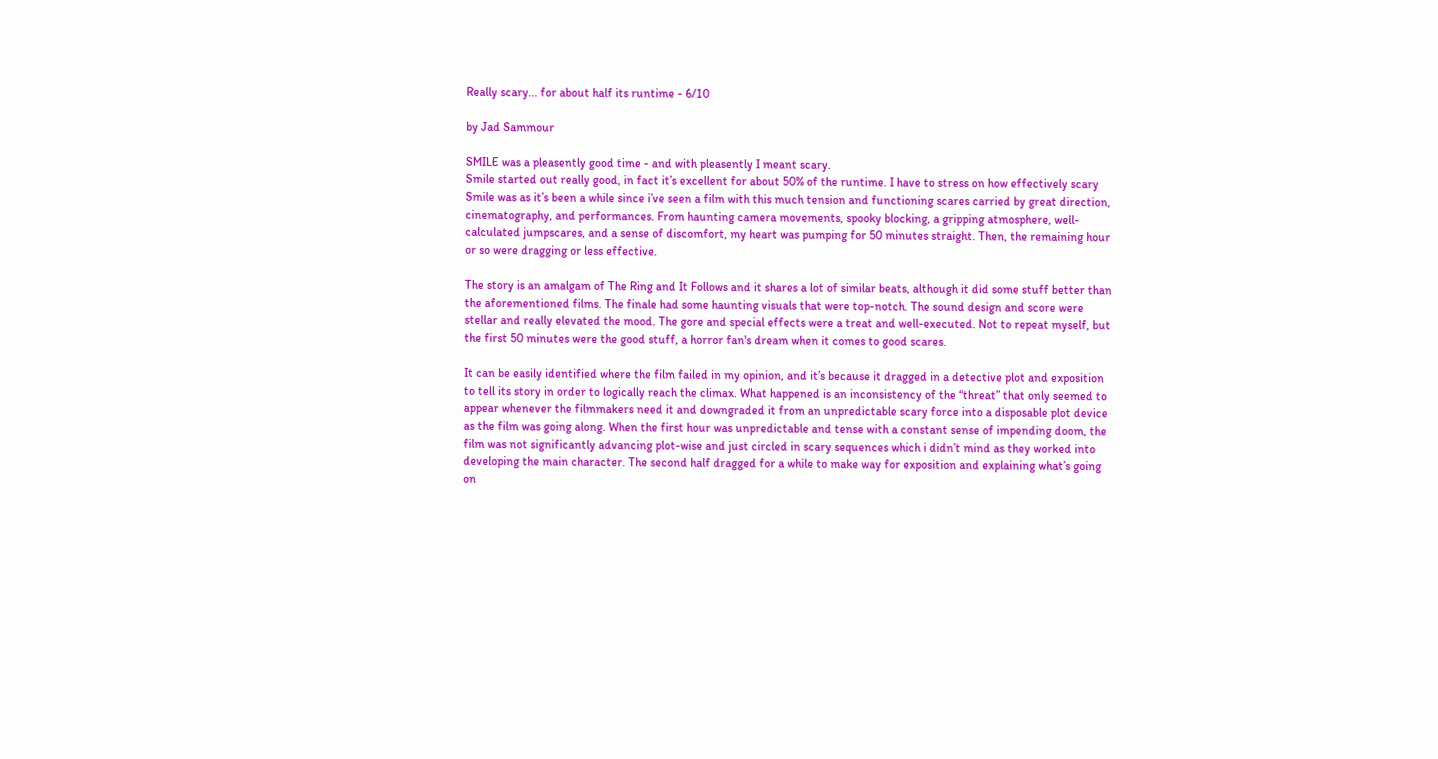Really scary... for about half its runtime - 6/10

by Jad Sammour

SMILE was a pleasently good time - and with pleasently I meant scary.
Smile started out really good, in fact it’s excellent for about 50% of the runtime. I have to stress on how effectively scary Smile was as it’s been a while since i’ve seen a film with this much tension and functioning scares carried by great direction, cinematography, and performances. From haunting camera movements, spooky blocking, a gripping atmosphere, well-calculated jumpscares, and a sense of discomfort, my heart was pumping for 50 minutes straight. Then, the remaining hour or so were dragging or less effective.

The story is an amalgam of The Ring and It Follows and it shares a lot of similar beats, although it did some stuff better than the aforementioned films. The finale had some haunting visuals that were top-notch. The sound design and score were stellar and really elevated the mood. The gore and special effects were a treat and well-executed. Not to repeat myself, but the first 50 minutes were the good stuff, a horror fan's dream when it comes to good scares.

It can be easily identified where the film failed in my opinion, and it’s because it dragged in a detective plot and exposition to tell its story in order to logically reach the climax. What happened is an inconsistency of the “threat” that only seemed to appear whenever the filmmakers need it and downgraded it from an unpredictable scary force into a disposable plot device as the film was going along. When the first hour was unpredictable and tense with a constant sense of impending doom, the film was not significantly advancing plot-wise and just circled in scary sequences which i didn’t mind as they worked into developing the main character. The second half dragged for a while to make way for exposition and explaining what’s going on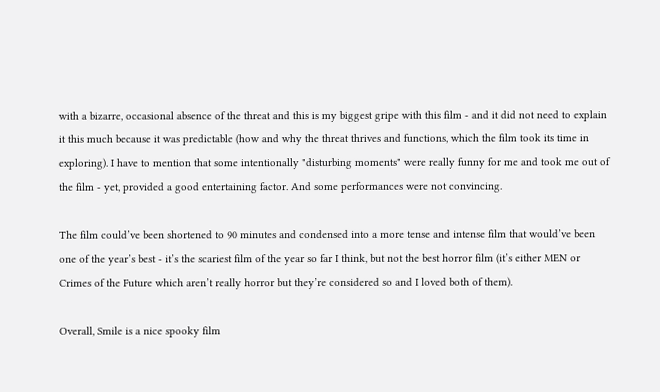with a bizarre, occasional absence of the threat and this is my biggest gripe with this film - and it did not need to explain it this much because it was predictable (how and why the threat thrives and functions, which the film took its time in exploring). I have to mention that some intentionally "disturbing moments" were really funny for me and took me out of the film - yet, provided a good entertaining factor. And some performances were not convincing.

The film could’ve been shortened to 90 minutes and condensed into a more tense and intense film that would’ve been one of the year’s best - it’s the scariest film of the year so far I think, but not the best horror film (it’s either MEN or Crimes of the Future which aren’t really horror but they’re considered so and I loved both of them).

Overall, Smile is a nice spooky film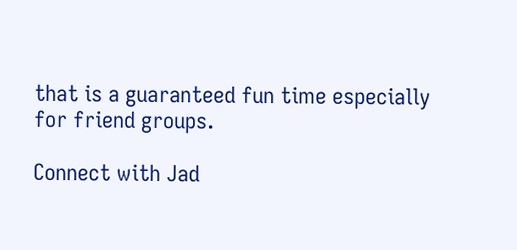that is a guaranteed fun time especially for friend groups.

Connect with Jad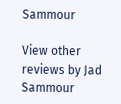Sammour

View other reviews by Jad Sammour